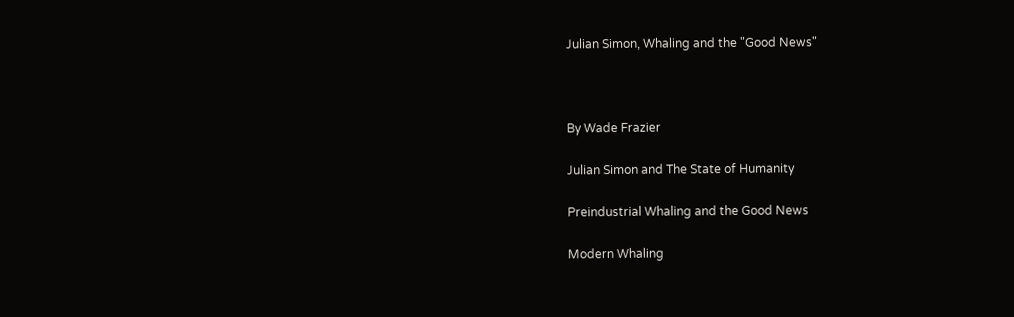Julian Simon, Whaling and the "Good News"



By Wade Frazier

Julian Simon and The State of Humanity

Preindustrial Whaling and the Good News

Modern Whaling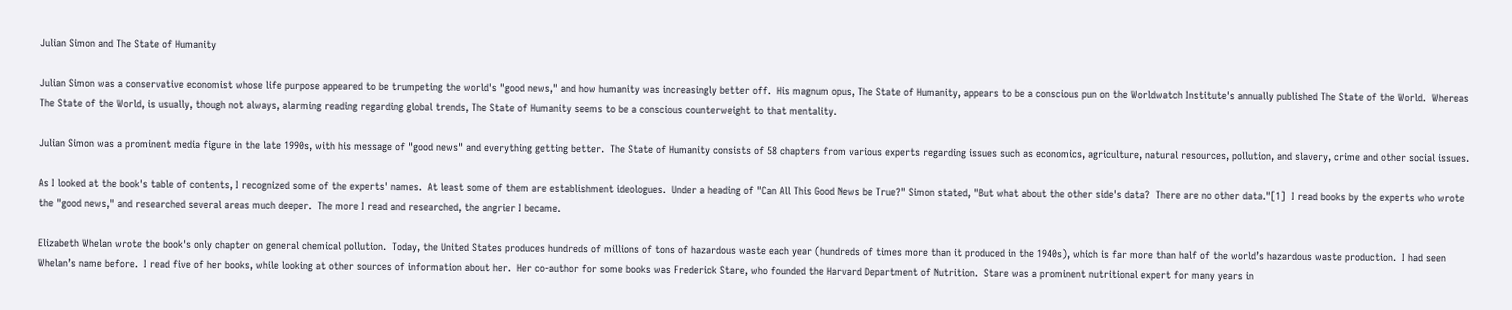Julian Simon and The State of Humanity

Julian Simon was a conservative economist whose life purpose appeared to be trumpeting the world's "good news," and how humanity was increasingly better off.  His magnum opus, The State of Humanity, appears to be a conscious pun on the Worldwatch Institute's annually published The State of the World.  Whereas The State of the World, is usually, though not always, alarming reading regarding global trends, The State of Humanity seems to be a conscious counterweight to that mentality.

Julian Simon was a prominent media figure in the late 1990s, with his message of "good news" and everything getting better.  The State of Humanity consists of 58 chapters from various experts regarding issues such as economics, agriculture, natural resources, pollution, and slavery, crime and other social issues.

As I looked at the book's table of contents, I recognized some of the experts' names.  At least some of them are establishment ideologues.  Under a heading of "Can All This Good News be True?" Simon stated, "But what about the other side's data?  There are no other data."[1]  I read books by the experts who wrote the "good news," and researched several areas much deeper.  The more I read and researched, the angrier I became.

Elizabeth Whelan wrote the book's only chapter on general chemical pollution.  Today, the United States produces hundreds of millions of tons of hazardous waste each year (hundreds of times more than it produced in the 1940s), which is far more than half of the world’s hazardous waste production.  I had seen Whelan’s name before.  I read five of her books, while looking at other sources of information about her.  Her co-author for some books was Frederick Stare, who founded the Harvard Department of Nutrition.  Stare was a prominent nutritional expert for many years in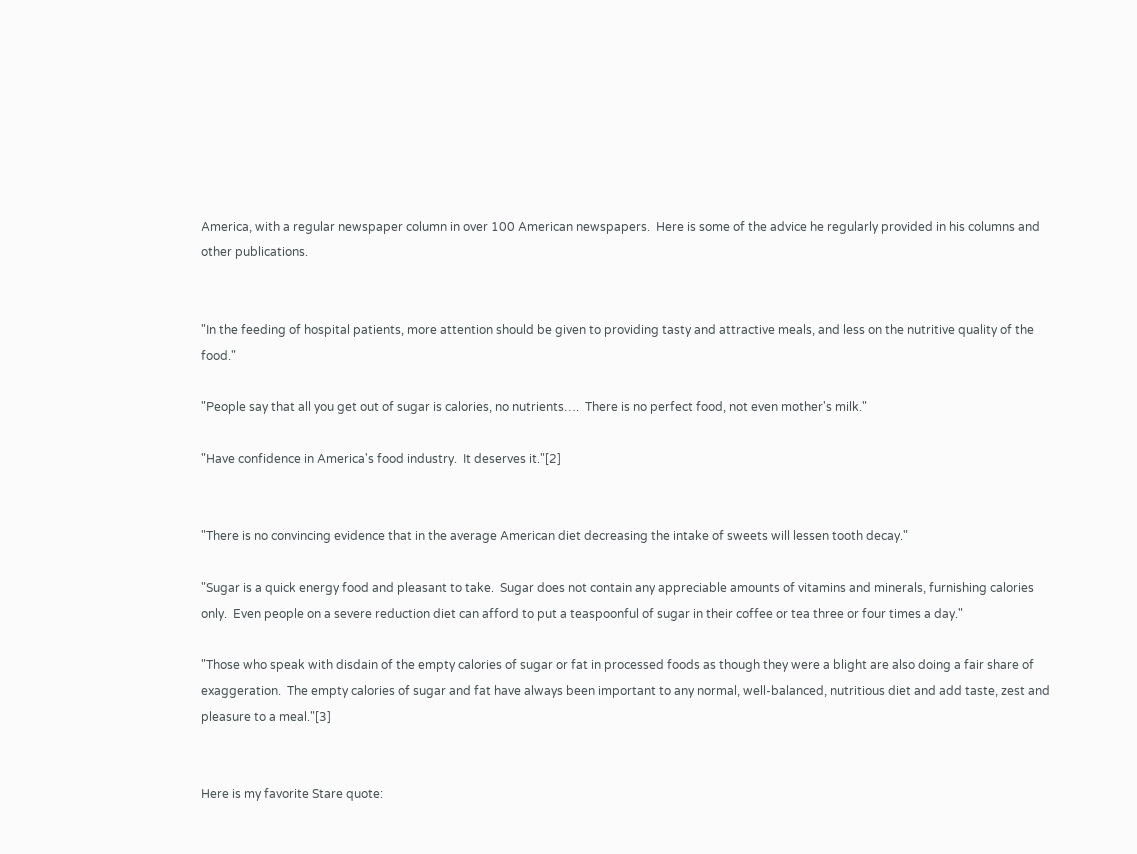America, with a regular newspaper column in over 100 American newspapers.  Here is some of the advice he regularly provided in his columns and other publications.


"In the feeding of hospital patients, more attention should be given to providing tasty and attractive meals, and less on the nutritive quality of the food."

"People say that all you get out of sugar is calories, no nutrients….  There is no perfect food, not even mother's milk."

"Have confidence in America's food industry.  It deserves it."[2]


"There is no convincing evidence that in the average American diet decreasing the intake of sweets will lessen tooth decay."

"Sugar is a quick energy food and pleasant to take.  Sugar does not contain any appreciable amounts of vitamins and minerals, furnishing calories only.  Even people on a severe reduction diet can afford to put a teaspoonful of sugar in their coffee or tea three or four times a day."

"Those who speak with disdain of the empty calories of sugar or fat in processed foods as though they were a blight are also doing a fair share of exaggeration.  The empty calories of sugar and fat have always been important to any normal, well-balanced, nutritious diet and add taste, zest and pleasure to a meal."[3]


Here is my favorite Stare quote: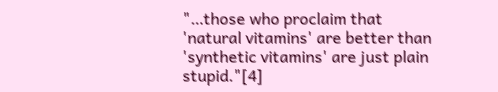"…those who proclaim that 'natural vitamins' are better than 'synthetic vitamins' are just plain stupid."[4]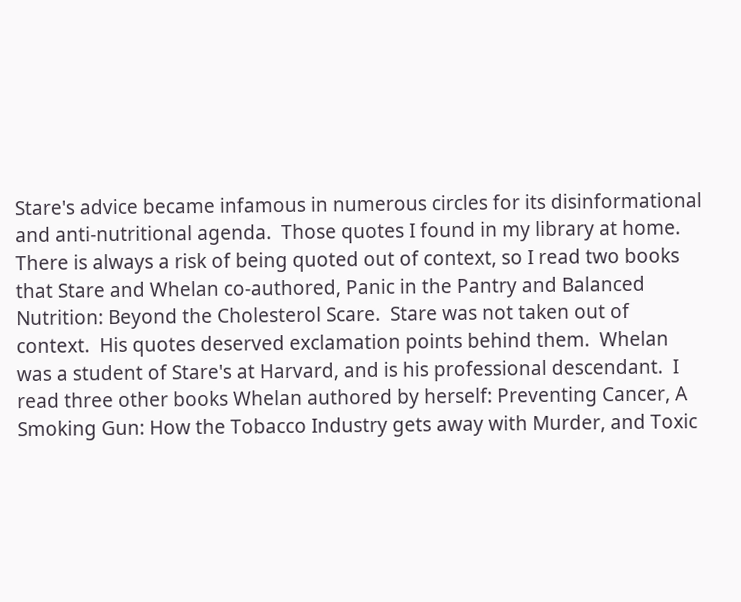Stare's advice became infamous in numerous circles for its disinformational and anti-nutritional agenda.  Those quotes I found in my library at home.  There is always a risk of being quoted out of context, so I read two books that Stare and Whelan co-authored, Panic in the Pantry and Balanced Nutrition: Beyond the Cholesterol Scare.  Stare was not taken out of context.  His quotes deserved exclamation points behind them.  Whelan was a student of Stare's at Harvard, and is his professional descendant.  I read three other books Whelan authored by herself: Preventing Cancer, A Smoking Gun: How the Tobacco Industry gets away with Murder, and Toxic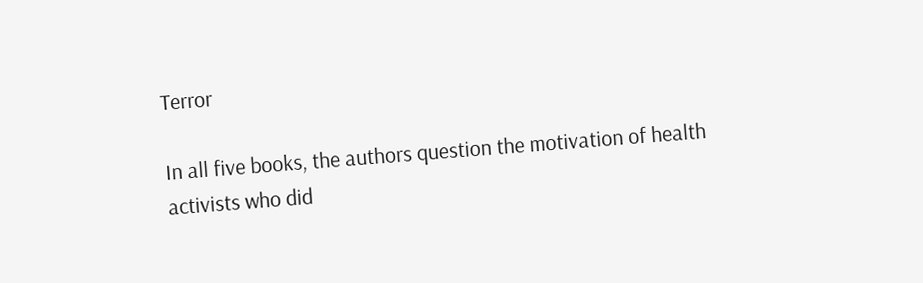Terror

In all five books, the authors question the motivation of health activists who did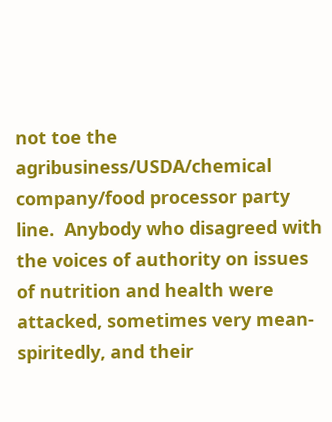not toe the agribusiness/USDA/chemical company/food processor party line.  Anybody who disagreed with the voices of authority on issues of nutrition and health were attacked, sometimes very mean-spiritedly, and their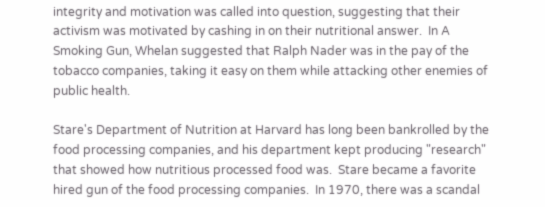integrity and motivation was called into question, suggesting that their activism was motivated by cashing in on their nutritional answer.  In A Smoking Gun, Whelan suggested that Ralph Nader was in the pay of the tobacco companies, taking it easy on them while attacking other enemies of public health.

Stare's Department of Nutrition at Harvard has long been bankrolled by the food processing companies, and his department kept producing "research" that showed how nutritious processed food was.  Stare became a favorite hired gun of the food processing companies.  In 1970, there was a scandal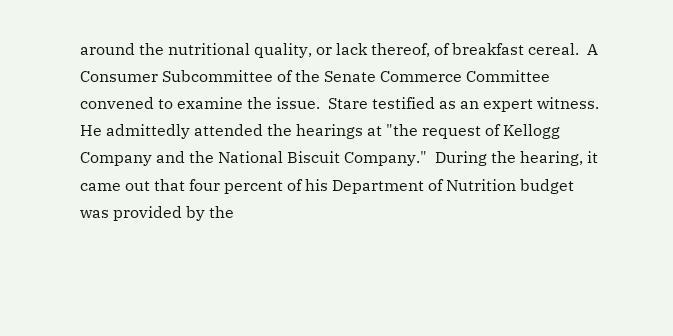around the nutritional quality, or lack thereof, of breakfast cereal.  A Consumer Subcommittee of the Senate Commerce Committee convened to examine the issue.  Stare testified as an expert witness.  He admittedly attended the hearings at "the request of Kellogg Company and the National Biscuit Company."  During the hearing, it came out that four percent of his Department of Nutrition budget was provided by the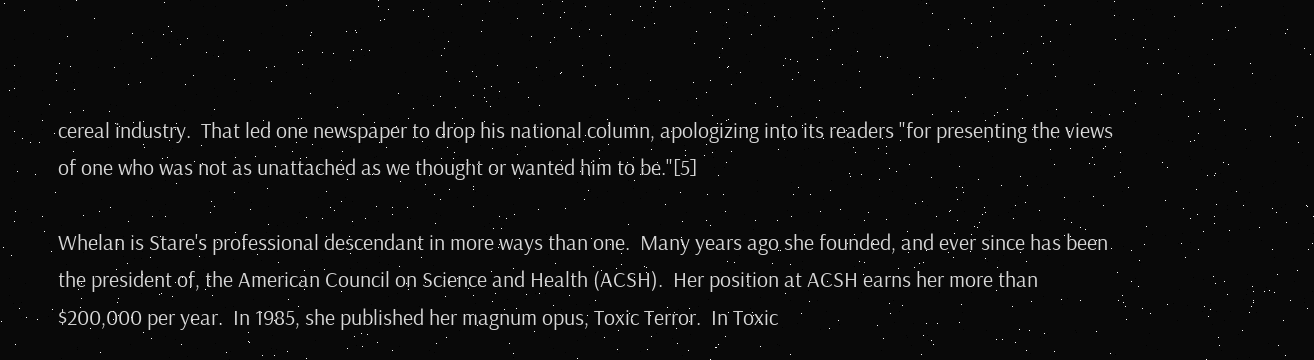cereal industry.  That led one newspaper to drop his national column, apologizing into its readers "for presenting the views of one who was not as unattached as we thought or wanted him to be."[5]

Whelan is Stare's professional descendant in more ways than one.  Many years ago she founded, and ever since has been the president of, the American Council on Science and Health (ACSH).  Her position at ACSH earns her more than $200,000 per year.  In 1985, she published her magnum opus, Toxic Terror.  In Toxic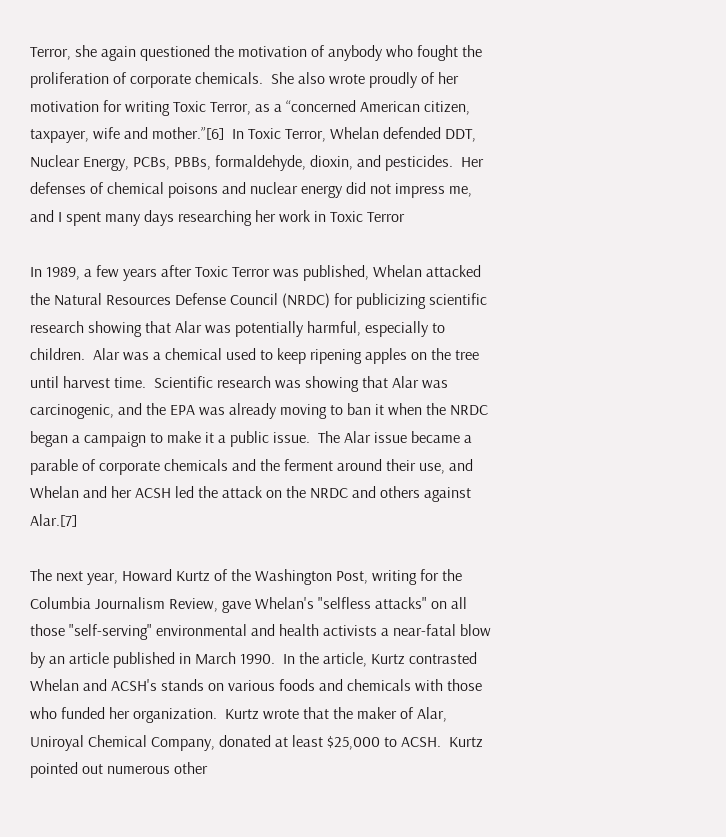Terror, she again questioned the motivation of anybody who fought the proliferation of corporate chemicals.  She also wrote proudly of her motivation for writing Toxic Terror, as a “concerned American citizen, taxpayer, wife and mother.”[6]  In Toxic Terror, Whelan defended DDT, Nuclear Energy, PCBs, PBBs, formaldehyde, dioxin, and pesticides.  Her defenses of chemical poisons and nuclear energy did not impress me, and I spent many days researching her work in Toxic Terror

In 1989, a few years after Toxic Terror was published, Whelan attacked the Natural Resources Defense Council (NRDC) for publicizing scientific research showing that Alar was potentially harmful, especially to children.  Alar was a chemical used to keep ripening apples on the tree until harvest time.  Scientific research was showing that Alar was carcinogenic, and the EPA was already moving to ban it when the NRDC began a campaign to make it a public issue.  The Alar issue became a parable of corporate chemicals and the ferment around their use, and Whelan and her ACSH led the attack on the NRDC and others against Alar.[7]

The next year, Howard Kurtz of the Washington Post, writing for the Columbia Journalism Review, gave Whelan's "selfless attacks" on all those "self-serving" environmental and health activists a near-fatal blow by an article published in March 1990.  In the article, Kurtz contrasted Whelan and ACSH's stands on various foods and chemicals with those who funded her organization.  Kurtz wrote that the maker of Alar, Uniroyal Chemical Company, donated at least $25,000 to ACSH.  Kurtz pointed out numerous other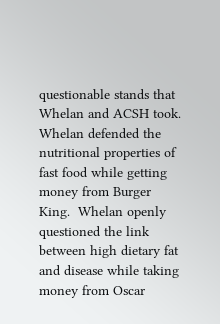questionable stands that Whelan and ACSH took.  Whelan defended the nutritional properties of fast food while getting money from Burger King.  Whelan openly questioned the link between high dietary fat and disease while taking money from Oscar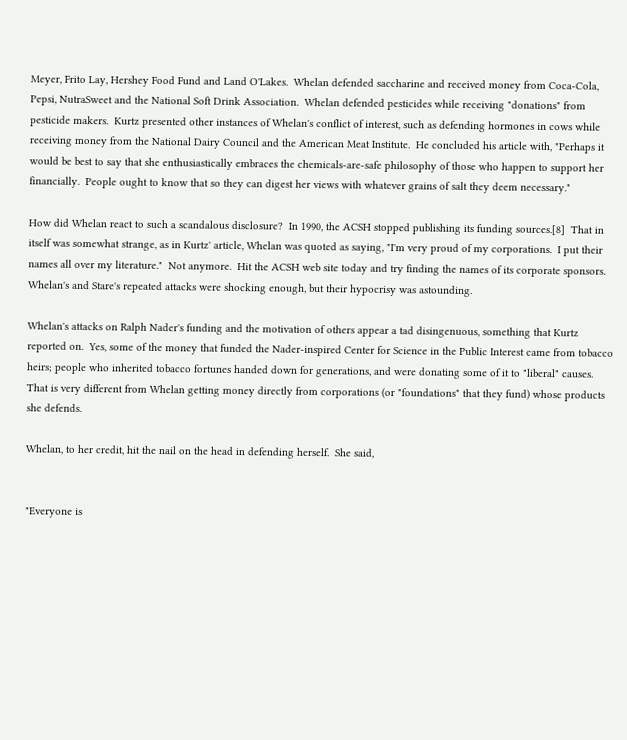Meyer, Frito Lay, Hershey Food Fund and Land O'Lakes.  Whelan defended saccharine and received money from Coca-Cola, Pepsi, NutraSweet and the National Soft Drink Association.  Whelan defended pesticides while receiving "donations" from pesticide makers.  Kurtz presented other instances of Whelan's conflict of interest, such as defending hormones in cows while receiving money from the National Dairy Council and the American Meat Institute.  He concluded his article with, "Perhaps it would be best to say that she enthusiastically embraces the chemicals-are-safe philosophy of those who happen to support her financially.  People ought to know that so they can digest her views with whatever grains of salt they deem necessary."

How did Whelan react to such a scandalous disclosure?  In 1990, the ACSH stopped publishing its funding sources.[8]  That in itself was somewhat strange, as in Kurtz' article, Whelan was quoted as saying, "I'm very proud of my corporations.  I put their names all over my literature."  Not anymore.  Hit the ACSH web site today and try finding the names of its corporate sponsors. Whelan's and Stare's repeated attacks were shocking enough, but their hypocrisy was astounding.

Whelan's attacks on Ralph Nader's funding and the motivation of others appear a tad disingenuous, something that Kurtz reported on.  Yes, some of the money that funded the Nader-inspired Center for Science in the Public Interest came from tobacco heirs; people who inherited tobacco fortunes handed down for generations, and were donating some of it to "liberal" causes.  That is very different from Whelan getting money directly from corporations (or "foundations" that they fund) whose products she defends.

Whelan, to her credit, hit the nail on the head in defending herself.  She said,


"Everyone is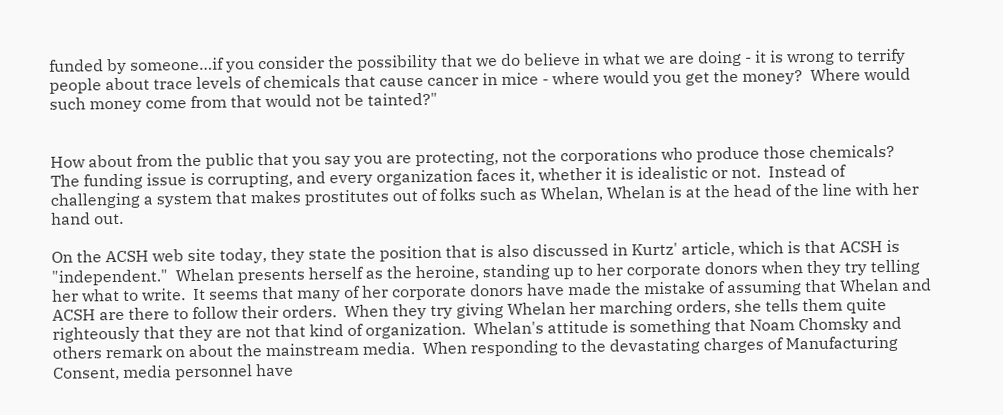funded by someone…if you consider the possibility that we do believe in what we are doing - it is wrong to terrify people about trace levels of chemicals that cause cancer in mice - where would you get the money?  Where would such money come from that would not be tainted?"


How about from the public that you say you are protecting, not the corporations who produce those chemicals?  The funding issue is corrupting, and every organization faces it, whether it is idealistic or not.  Instead of challenging a system that makes prostitutes out of folks such as Whelan, Whelan is at the head of the line with her hand out.

On the ACSH web site today, they state the position that is also discussed in Kurtz' article, which is that ACSH is "independent."  Whelan presents herself as the heroine, standing up to her corporate donors when they try telling her what to write.  It seems that many of her corporate donors have made the mistake of assuming that Whelan and ACSH are there to follow their orders.  When they try giving Whelan her marching orders, she tells them quite righteously that they are not that kind of organization.  Whelan's attitude is something that Noam Chomsky and others remark on about the mainstream media.  When responding to the devastating charges of Manufacturing Consent, media personnel have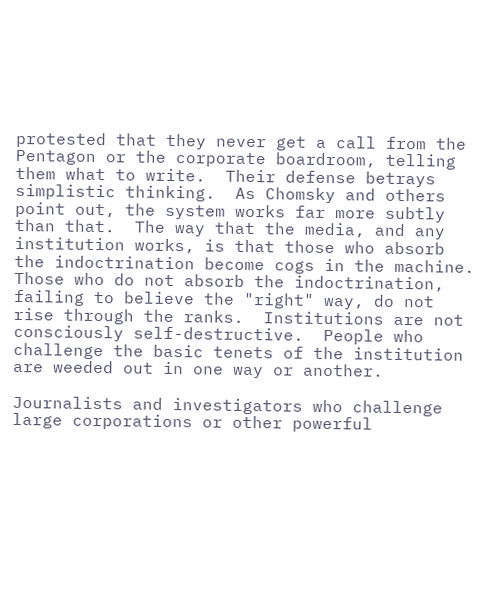protested that they never get a call from the Pentagon or the corporate boardroom, telling them what to write.  Their defense betrays simplistic thinking.  As Chomsky and others point out, the system works far more subtly than that.  The way that the media, and any institution works, is that those who absorb the indoctrination become cogs in the machine.  Those who do not absorb the indoctrination, failing to believe the "right" way, do not rise through the ranks.  Institutions are not consciously self-destructive.  People who challenge the basic tenets of the institution are weeded out in one way or another.

Journalists and investigators who challenge large corporations or other powerful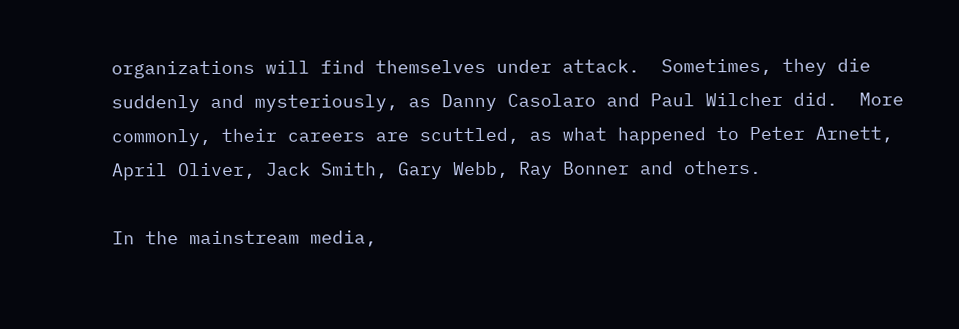organizations will find themselves under attack.  Sometimes, they die suddenly and mysteriously, as Danny Casolaro and Paul Wilcher did.  More commonly, their careers are scuttled, as what happened to Peter Arnett, April Oliver, Jack Smith, Gary Webb, Ray Bonner and others.

In the mainstream media,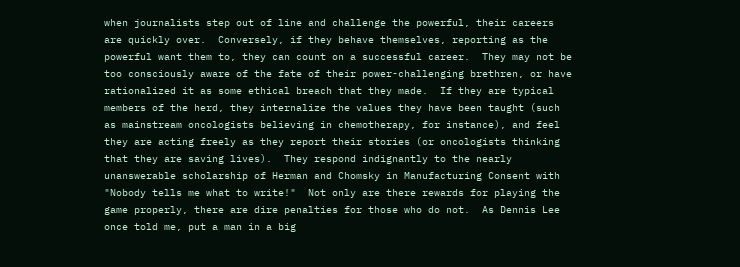when journalists step out of line and challenge the powerful, their careers are quickly over.  Conversely, if they behave themselves, reporting as the powerful want them to, they can count on a successful career.  They may not be too consciously aware of the fate of their power-challenging brethren, or have rationalized it as some ethical breach that they made.  If they are typical members of the herd, they internalize the values they have been taught (such as mainstream oncologists believing in chemotherapy, for instance), and feel they are acting freely as they report their stories (or oncologists thinking that they are saving lives).  They respond indignantly to the nearly unanswerable scholarship of Herman and Chomsky in Manufacturing Consent with "Nobody tells me what to write!"  Not only are there rewards for playing the game properly, there are dire penalties for those who do not.  As Dennis Lee once told me, put a man in a big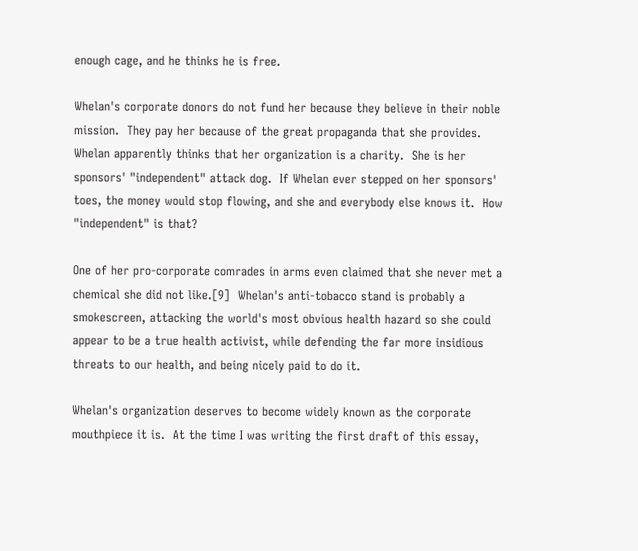enough cage, and he thinks he is free.

Whelan's corporate donors do not fund her because they believe in their noble mission.  They pay her because of the great propaganda that she provides.  Whelan apparently thinks that her organization is a charity.  She is her sponsors' "independent" attack dog.  If Whelan ever stepped on her sponsors' toes, the money would stop flowing, and she and everybody else knows it.  How "independent" is that?

One of her pro-corporate comrades in arms even claimed that she never met a chemical she did not like.[9]  Whelan's anti-tobacco stand is probably a smokescreen, attacking the world's most obvious health hazard so she could appear to be a true health activist, while defending the far more insidious threats to our health, and being nicely paid to do it.

Whelan's organization deserves to become widely known as the corporate mouthpiece it is.  At the time I was writing the first draft of this essay,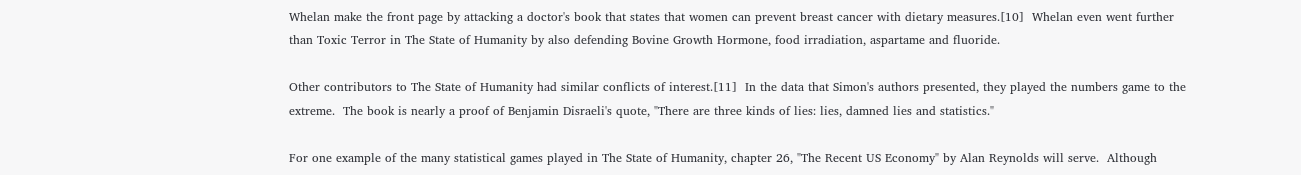Whelan make the front page by attacking a doctor's book that states that women can prevent breast cancer with dietary measures.[10]  Whelan even went further than Toxic Terror in The State of Humanity by also defending Bovine Growth Hormone, food irradiation, aspartame and fluoride.

Other contributors to The State of Humanity had similar conflicts of interest.[11]  In the data that Simon's authors presented, they played the numbers game to the extreme.  The book is nearly a proof of Benjamin Disraeli's quote, "There are three kinds of lies: lies, damned lies and statistics."

For one example of the many statistical games played in The State of Humanity, chapter 26, "The Recent US Economy" by Alan Reynolds will serve.  Although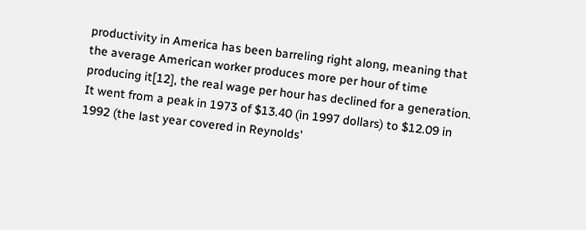productivity in America has been barreling right along, meaning that the average American worker produces more per hour of time producing it[12], the real wage per hour has declined for a generation.  It went from a peak in 1973 of $13.40 (in 1997 dollars) to $12.09 in 1992 (the last year covered in Reynolds'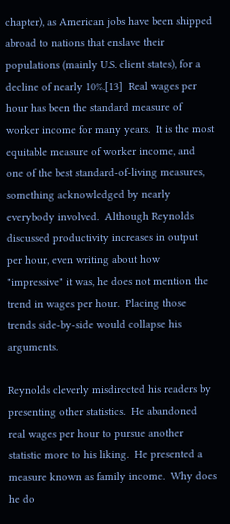chapter), as American jobs have been shipped abroad to nations that enslave their populations (mainly U.S. client states), for a decline of nearly 10%.[13]  Real wages per hour has been the standard measure of worker income for many years.  It is the most equitable measure of worker income, and one of the best standard-of-living measures, something acknowledged by nearly everybody involved.  Although Reynolds discussed productivity increases in output per hour, even writing about how "impressive" it was, he does not mention the trend in wages per hour.  Placing those trends side-by-side would collapse his arguments.

Reynolds cleverly misdirected his readers by presenting other statistics.  He abandoned real wages per hour to pursue another statistic more to his liking.  He presented a measure known as family income.  Why does he do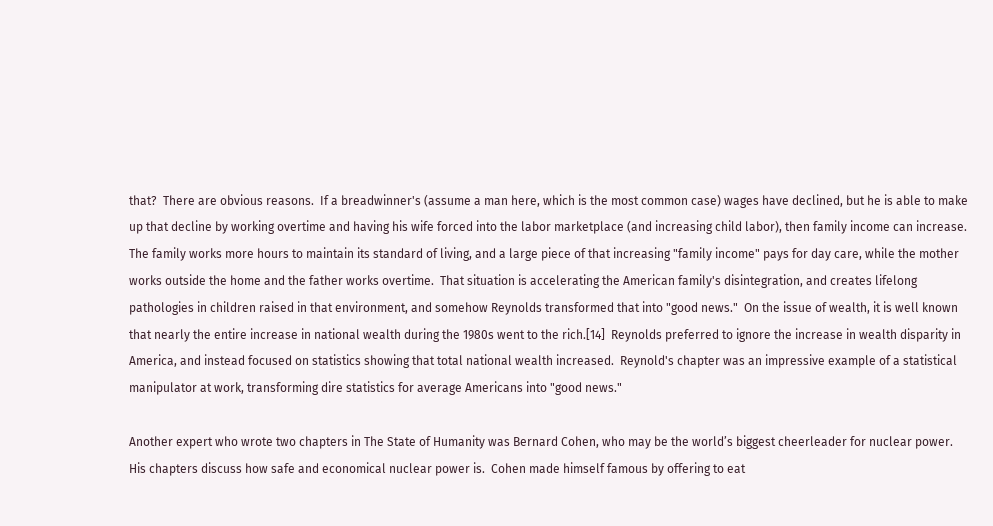that?  There are obvious reasons.  If a breadwinner's (assume a man here, which is the most common case) wages have declined, but he is able to make up that decline by working overtime and having his wife forced into the labor marketplace (and increasing child labor), then family income can increase.  The family works more hours to maintain its standard of living, and a large piece of that increasing "family income" pays for day care, while the mother works outside the home and the father works overtime.  That situation is accelerating the American family's disintegration, and creates lifelong pathologies in children raised in that environment, and somehow Reynolds transformed that into "good news."  On the issue of wealth, it is well known that nearly the entire increase in national wealth during the 1980s went to the rich.[14]  Reynolds preferred to ignore the increase in wealth disparity in America, and instead focused on statistics showing that total national wealth increased.  Reynold's chapter was an impressive example of a statistical manipulator at work, transforming dire statistics for average Americans into "good news."

Another expert who wrote two chapters in The State of Humanity was Bernard Cohen, who may be the world’s biggest cheerleader for nuclear power.  His chapters discuss how safe and economical nuclear power is.  Cohen made himself famous by offering to eat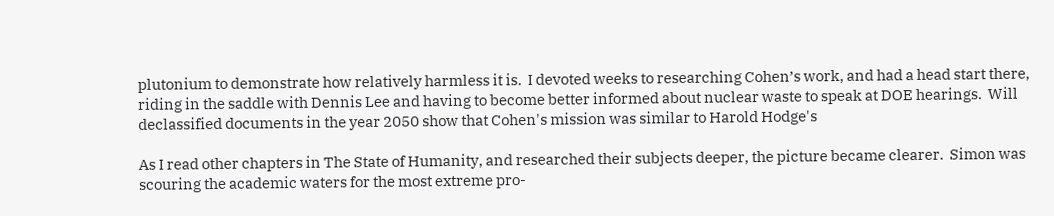plutonium to demonstrate how relatively harmless it is.  I devoted weeks to researching Cohen’s work, and had a head start there, riding in the saddle with Dennis Lee and having to become better informed about nuclear waste to speak at DOE hearings.  Will declassified documents in the year 2050 show that Cohen's mission was similar to Harold Hodge's

As I read other chapters in The State of Humanity, and researched their subjects deeper, the picture became clearer.  Simon was scouring the academic waters for the most extreme pro-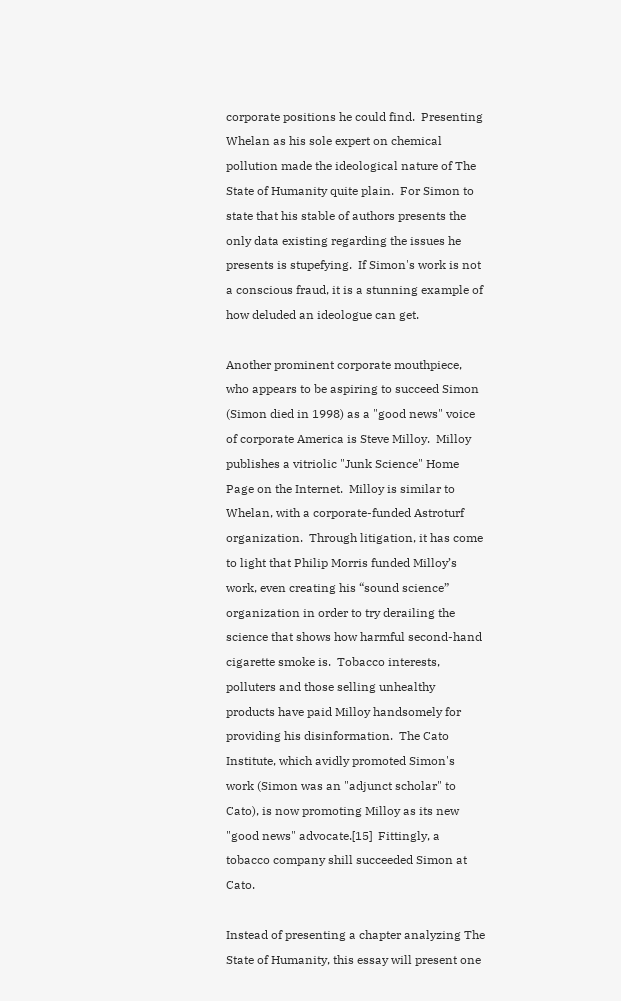corporate positions he could find.  Presenting Whelan as his sole expert on chemical pollution made the ideological nature of The State of Humanity quite plain.  For Simon to state that his stable of authors presents the only data existing regarding the issues he presents is stupefying.  If Simon's work is not a conscious fraud, it is a stunning example of how deluded an ideologue can get.

Another prominent corporate mouthpiece, who appears to be aspiring to succeed Simon (Simon died in 1998) as a "good news" voice of corporate America is Steve Milloy.  Milloy publishes a vitriolic "Junk Science" Home Page on the Internet.  Milloy is similar to Whelan, with a corporate-funded Astroturf organization.  Through litigation, it has come to light that Philip Morris funded Milloy’s work, even creating his “sound science” organization in order to try derailing the science that shows how harmful second-hand cigarette smoke is.  Tobacco interests, polluters and those selling unhealthy products have paid Milloy handsomely for providing his disinformation.  The Cato Institute, which avidly promoted Simon's work (Simon was an "adjunct scholar" to Cato), is now promoting Milloy as its new "good news" advocate.[15]  Fittingly, a tobacco company shill succeeded Simon at Cato.

Instead of presenting a chapter analyzing The State of Humanity, this essay will present one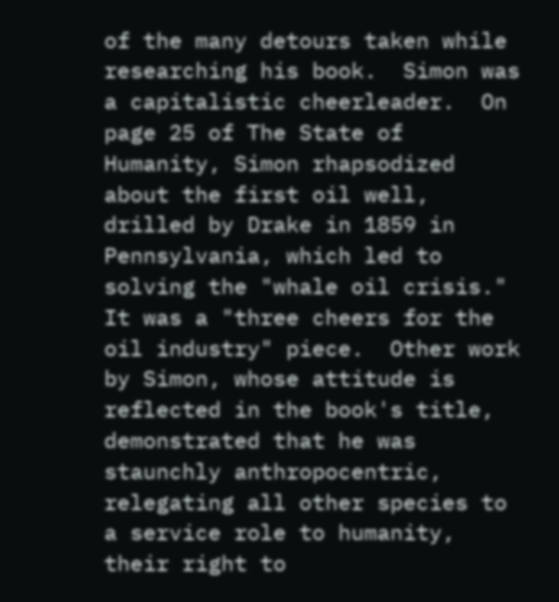of the many detours taken while researching his book.  Simon was a capitalistic cheerleader.  On page 25 of The State of Humanity, Simon rhapsodized about the first oil well, drilled by Drake in 1859 in Pennsylvania, which led to solving the "whale oil crisis."  It was a "three cheers for the oil industry" piece.  Other work by Simon, whose attitude is reflected in the book's title, demonstrated that he was staunchly anthropocentric, relegating all other species to a service role to humanity, their right to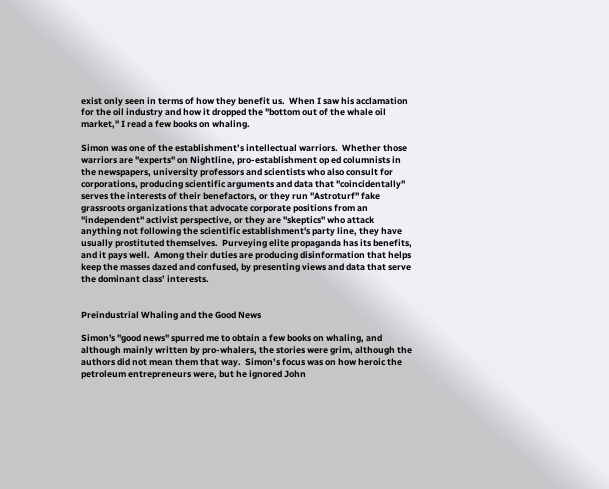exist only seen in terms of how they benefit us.  When I saw his acclamation for the oil industry and how it dropped the "bottom out of the whale oil market," I read a few books on whaling.

Simon was one of the establishment’s intellectual warriors.  Whether those warriors are "experts" on Nightline, pro-establishment op ed columnists in the newspapers, university professors and scientists who also consult for corporations, producing scientific arguments and data that "coincidentally" serves the interests of their benefactors, or they run "Astroturf" fake grassroots organizations that advocate corporate positions from an "independent" activist perspective, or they are "skeptics" who attack anything not following the scientific establishment's party line, they have usually prostituted themselves.  Purveying elite propaganda has its benefits, and it pays well.  Among their duties are producing disinformation that helps keep the masses dazed and confused, by presenting views and data that serve the dominant class’ interests.


Preindustrial Whaling and the Good News

Simon's "good news" spurred me to obtain a few books on whaling, and although mainly written by pro-whalers, the stories were grim, although the authors did not mean them that way.  Simon’s focus was on how heroic the petroleum entrepreneurs were, but he ignored John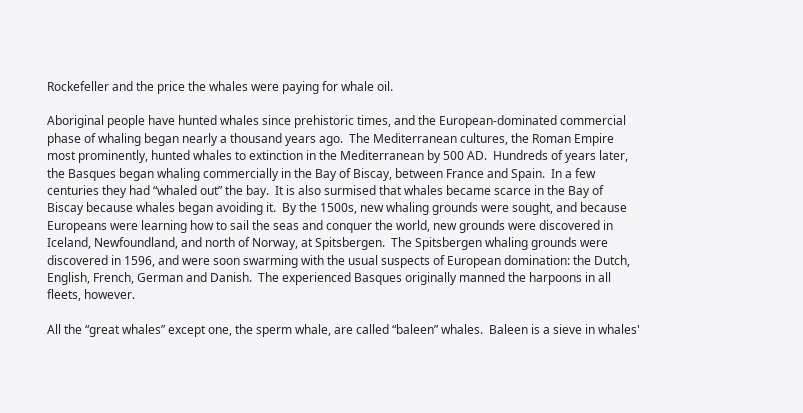Rockefeller and the price the whales were paying for whale oil.

Aboriginal people have hunted whales since prehistoric times, and the European-dominated commercial phase of whaling began nearly a thousand years ago.  The Mediterranean cultures, the Roman Empire most prominently, hunted whales to extinction in the Mediterranean by 500 AD.  Hundreds of years later, the Basques began whaling commercially in the Bay of Biscay, between France and Spain.  In a few centuries they had “whaled out” the bay.  It is also surmised that whales became scarce in the Bay of Biscay because whales began avoiding it.  By the 1500s, new whaling grounds were sought, and because Europeans were learning how to sail the seas and conquer the world, new grounds were discovered in Iceland, Newfoundland, and north of Norway, at Spitsbergen.  The Spitsbergen whaling grounds were discovered in 1596, and were soon swarming with the usual suspects of European domination: the Dutch, English, French, German and Danish.  The experienced Basques originally manned the harpoons in all fleets, however.

All the “great whales” except one, the sperm whale, are called “baleen” whales.  Baleen is a sieve in whales'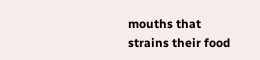mouths that strains their food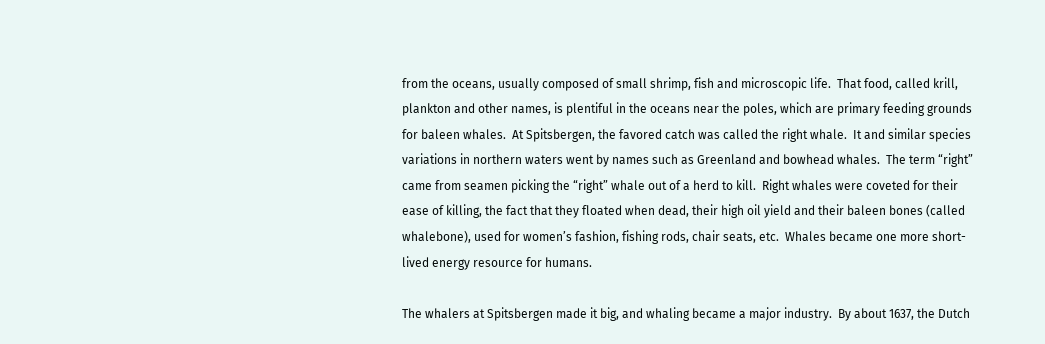from the oceans, usually composed of small shrimp, fish and microscopic life.  That food, called krill, plankton and other names, is plentiful in the oceans near the poles, which are primary feeding grounds for baleen whales.  At Spitsbergen, the favored catch was called the right whale.  It and similar species variations in northern waters went by names such as Greenland and bowhead whales.  The term “right” came from seamen picking the “right” whale out of a herd to kill.  Right whales were coveted for their ease of killing, the fact that they floated when dead, their high oil yield and their baleen bones (called whalebone), used for women’s fashion, fishing rods, chair seats, etc.  Whales became one more short-lived energy resource for humans.

The whalers at Spitsbergen made it big, and whaling became a major industry.  By about 1637, the Dutch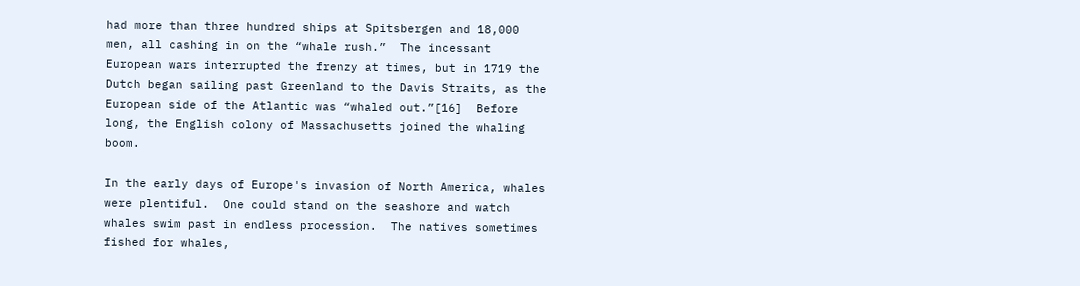had more than three hundred ships at Spitsbergen and 18,000 men, all cashing in on the “whale rush.”  The incessant European wars interrupted the frenzy at times, but in 1719 the Dutch began sailing past Greenland to the Davis Straits, as the European side of the Atlantic was “whaled out.”[16]  Before long, the English colony of Massachusetts joined the whaling boom.

In the early days of Europe's invasion of North America, whales were plentiful.  One could stand on the seashore and watch whales swim past in endless procession.  The natives sometimes fished for whales,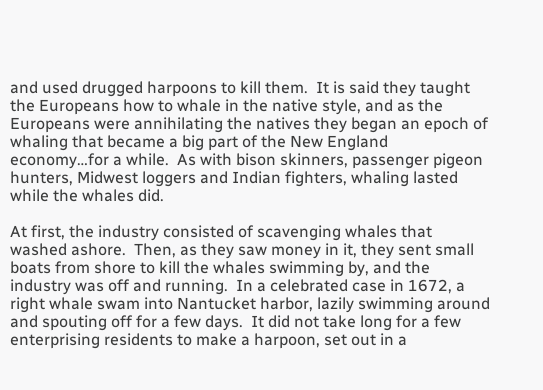and used drugged harpoons to kill them.  It is said they taught the Europeans how to whale in the native style, and as the Europeans were annihilating the natives they began an epoch of whaling that became a big part of the New England economy…for a while.  As with bison skinners, passenger pigeon hunters, Midwest loggers and Indian fighters, whaling lasted while the whales did.

At first, the industry consisted of scavenging whales that washed ashore.  Then, as they saw money in it, they sent small boats from shore to kill the whales swimming by, and the industry was off and running.  In a celebrated case in 1672, a right whale swam into Nantucket harbor, lazily swimming around and spouting off for a few days.  It did not take long for a few enterprising residents to make a harpoon, set out in a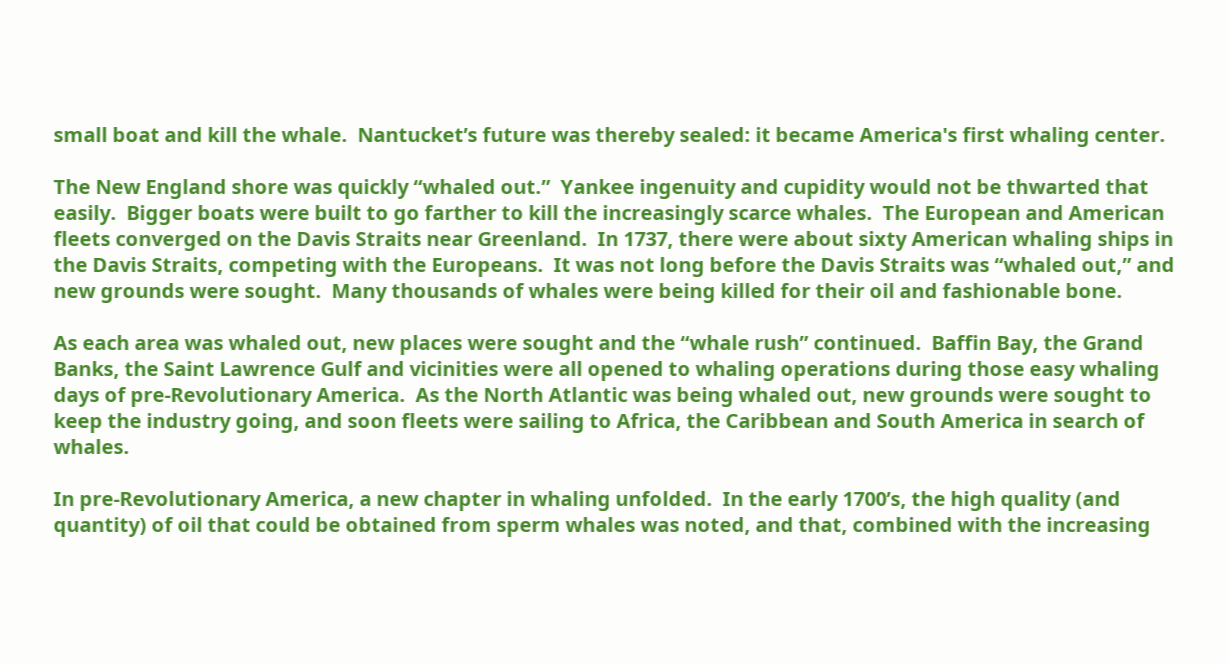small boat and kill the whale.  Nantucket’s future was thereby sealed: it became America's first whaling center.

The New England shore was quickly “whaled out.”  Yankee ingenuity and cupidity would not be thwarted that easily.  Bigger boats were built to go farther to kill the increasingly scarce whales.  The European and American fleets converged on the Davis Straits near Greenland.  In 1737, there were about sixty American whaling ships in the Davis Straits, competing with the Europeans.  It was not long before the Davis Straits was “whaled out,” and new grounds were sought.  Many thousands of whales were being killed for their oil and fashionable bone.

As each area was whaled out, new places were sought and the “whale rush” continued.  Baffin Bay, the Grand Banks, the Saint Lawrence Gulf and vicinities were all opened to whaling operations during those easy whaling days of pre-Revolutionary America.  As the North Atlantic was being whaled out, new grounds were sought to keep the industry going, and soon fleets were sailing to Africa, the Caribbean and South America in search of whales.

In pre-Revolutionary America, a new chapter in whaling unfolded.  In the early 1700’s, the high quality (and quantity) of oil that could be obtained from sperm whales was noted, and that, combined with the increasing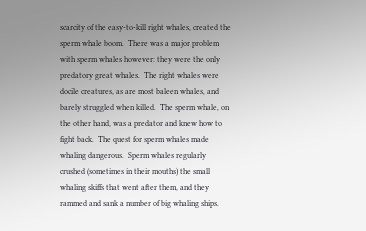scarcity of the easy-to-kill right whales, created the sperm whale boom.  There was a major problem with sperm whales however: they were the only predatory great whales.  The right whales were docile creatures, as are most baleen whales, and barely struggled when killed.  The sperm whale, on the other hand, was a predator and knew how to fight back.  The quest for sperm whales made whaling dangerous.  Sperm whales regularly crushed (sometimes in their mouths) the small whaling skiffs that went after them, and they rammed and sank a number of big whaling ships.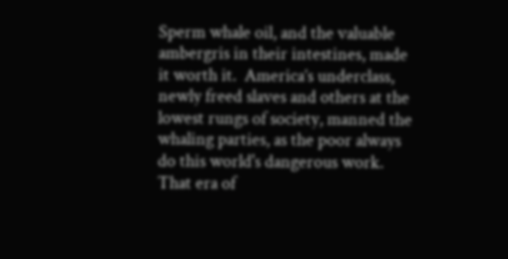Sperm whale oil, and the valuable ambergris in their intestines, made it worth it.  America’s underclass, newly freed slaves and others at the lowest rungs of society, manned the whaling parties, as the poor always do this world's dangerous work.  That era of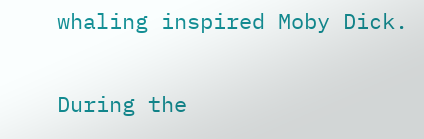whaling inspired Moby Dick.

During the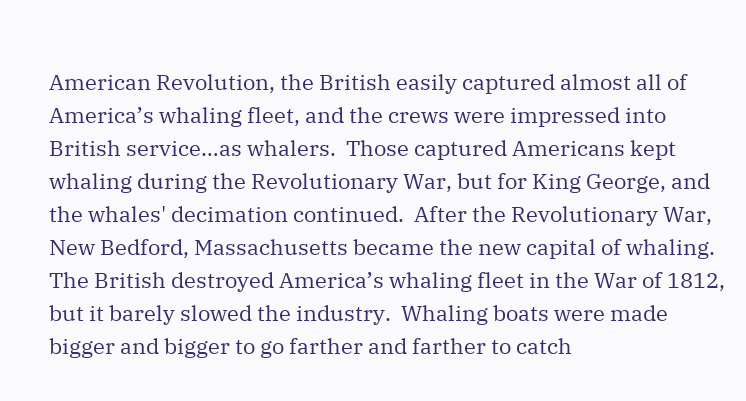American Revolution, the British easily captured almost all of America’s whaling fleet, and the crews were impressed into British service…as whalers.  Those captured Americans kept whaling during the Revolutionary War, but for King George, and the whales' decimation continued.  After the Revolutionary War, New Bedford, Massachusetts became the new capital of whaling.  The British destroyed America’s whaling fleet in the War of 1812, but it barely slowed the industry.  Whaling boats were made bigger and bigger to go farther and farther to catch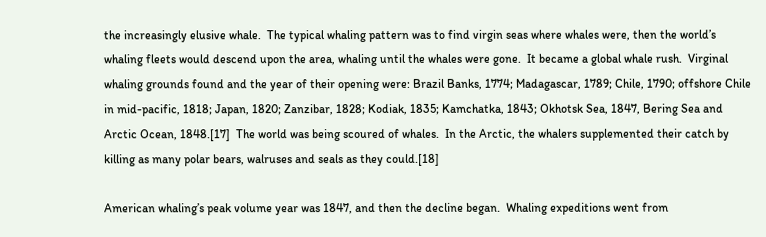the increasingly elusive whale.  The typical whaling pattern was to find virgin seas where whales were, then the world’s whaling fleets would descend upon the area, whaling until the whales were gone.  It became a global whale rush.  Virginal whaling grounds found and the year of their opening were: Brazil Banks, 1774; Madagascar, 1789; Chile, 1790; offshore Chile in mid-pacific, 1818; Japan, 1820; Zanzibar, 1828; Kodiak, 1835; Kamchatka, 1843; Okhotsk Sea, 1847, Bering Sea and Arctic Ocean, 1848.[17]  The world was being scoured of whales.  In the Arctic, the whalers supplemented their catch by killing as many polar bears, walruses and seals as they could.[18]

American whaling’s peak volume year was 1847, and then the decline began.  Whaling expeditions went from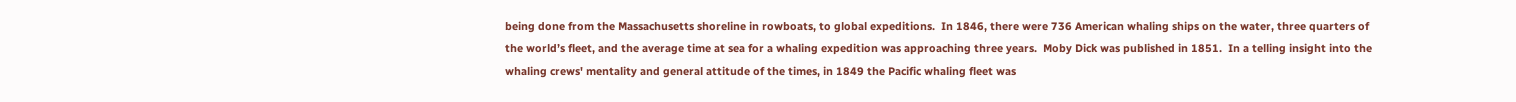being done from the Massachusetts shoreline in rowboats, to global expeditions.  In 1846, there were 736 American whaling ships on the water, three quarters of the world’s fleet, and the average time at sea for a whaling expedition was approaching three years.  Moby Dick was published in 1851.  In a telling insight into the whaling crews' mentality and general attitude of the times, in 1849 the Pacific whaling fleet was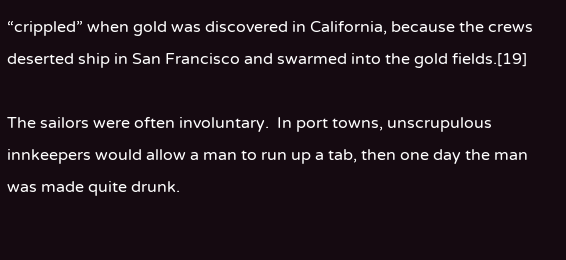“crippled” when gold was discovered in California, because the crews deserted ship in San Francisco and swarmed into the gold fields.[19]

The sailors were often involuntary.  In port towns, unscrupulous innkeepers would allow a man to run up a tab, then one day the man was made quite drunk.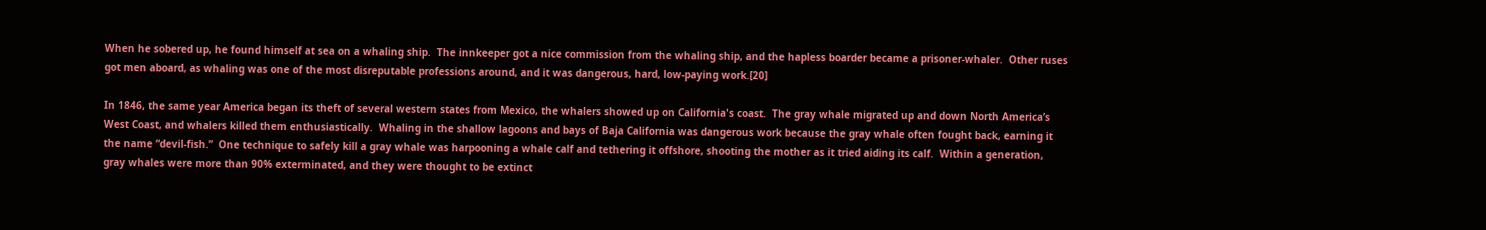When he sobered up, he found himself at sea on a whaling ship.  The innkeeper got a nice commission from the whaling ship, and the hapless boarder became a prisoner-whaler.  Other ruses got men aboard, as whaling was one of the most disreputable professions around, and it was dangerous, hard, low-paying work.[20]

In 1846, the same year America began its theft of several western states from Mexico, the whalers showed up on California's coast.  The gray whale migrated up and down North America’s West Coast, and whalers killed them enthusiastically.  Whaling in the shallow lagoons and bays of Baja California was dangerous work because the gray whale often fought back, earning it the name “devil-fish.”  One technique to safely kill a gray whale was harpooning a whale calf and tethering it offshore, shooting the mother as it tried aiding its calf.  Within a generation, gray whales were more than 90% exterminated, and they were thought to be extinct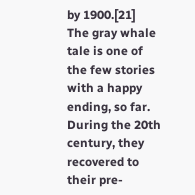by 1900.[21]  The gray whale tale is one of the few stories with a happy ending, so far.  During the 20th century, they recovered to their pre-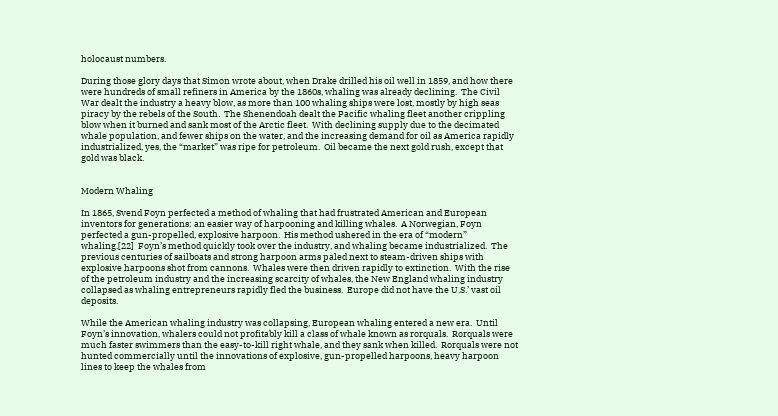holocaust numbers.

During those glory days that Simon wrote about, when Drake drilled his oil well in 1859, and how there were hundreds of small refiners in America by the 1860s, whaling was already declining.  The Civil War dealt the industry a heavy blow, as more than 100 whaling ships were lost, mostly by high seas piracy by the rebels of the South.  The Shenendoah dealt the Pacific whaling fleet another crippling blow when it burned and sank most of the Arctic fleet.  With declining supply due to the decimated whale population, and fewer ships on the water, and the increasing demand for oil as America rapidly industrialized, yes, the “market” was ripe for petroleum.  Oil became the next gold rush, except that gold was black.


Modern Whaling

In 1865, Svend Foyn perfected a method of whaling that had frustrated American and European inventors for generations: an easier way of harpooning and killing whales.  A Norwegian, Foyn perfected a gun-propelled, explosive harpoon.  His method ushered in the era of “modern” whaling.[22]  Foyn’s method quickly took over the industry, and whaling became industrialized.  The previous centuries of sailboats and strong harpoon arms paled next to steam-driven ships with explosive harpoons shot from cannons.  Whales were then driven rapidly to extinction.  With the rise of the petroleum industry and the increasing scarcity of whales, the New England whaling industry collapsed as whaling entrepreneurs rapidly fled the business.  Europe did not have the U.S.’ vast oil deposits.

While the American whaling industry was collapsing, European whaling entered a new era.  Until Foyn’s innovation, whalers could not profitably kill a class of whale known as rorquals.  Rorquals were much faster swimmers than the easy-to-kill right whale, and they sank when killed.  Rorquals were not hunted commercially until the innovations of explosive, gun-propelled harpoons, heavy harpoon lines to keep the whales from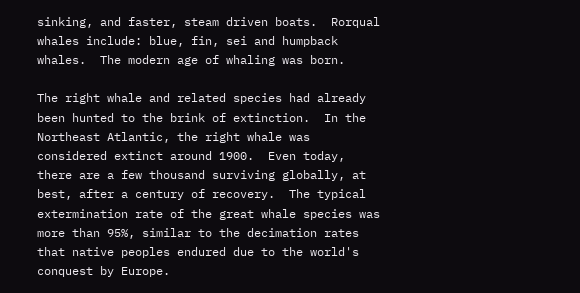sinking, and faster, steam driven boats.  Rorqual whales include: blue, fin, sei and humpback whales.  The modern age of whaling was born.

The right whale and related species had already been hunted to the brink of extinction.  In the Northeast Atlantic, the right whale was considered extinct around 1900.  Even today, there are a few thousand surviving globally, at best, after a century of recovery.  The typical extermination rate of the great whale species was more than 95%, similar to the decimation rates that native peoples endured due to the world's conquest by Europe.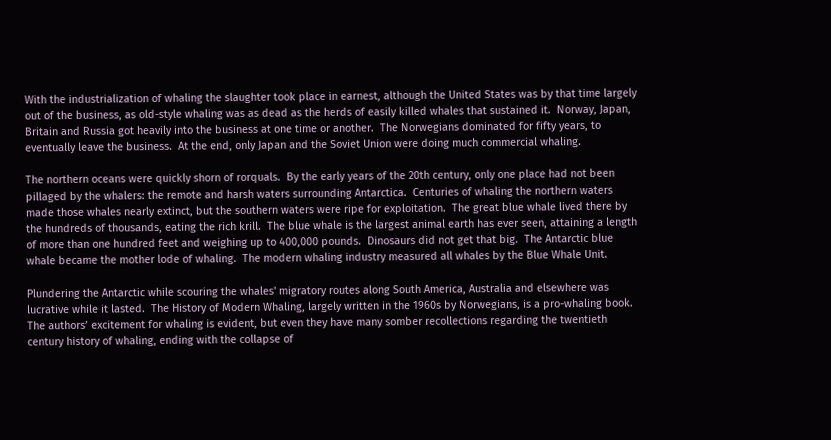With the industrialization of whaling the slaughter took place in earnest, although the United States was by that time largely out of the business, as old-style whaling was as dead as the herds of easily killed whales that sustained it.  Norway, Japan, Britain and Russia got heavily into the business at one time or another.  The Norwegians dominated for fifty years, to eventually leave the business.  At the end, only Japan and the Soviet Union were doing much commercial whaling.

The northern oceans were quickly shorn of rorquals.  By the early years of the 20th century, only one place had not been pillaged by the whalers: the remote and harsh waters surrounding Antarctica.  Centuries of whaling the northern waters made those whales nearly extinct, but the southern waters were ripe for exploitation.  The great blue whale lived there by the hundreds of thousands, eating the rich krill.  The blue whale is the largest animal earth has ever seen, attaining a length of more than one hundred feet and weighing up to 400,000 pounds.  Dinosaurs did not get that big.  The Antarctic blue whale became the mother lode of whaling.  The modern whaling industry measured all whales by the Blue Whale Unit.

Plundering the Antarctic while scouring the whales' migratory routes along South America, Australia and elsewhere was lucrative while it lasted.  The History of Modern Whaling, largely written in the 1960s by Norwegians, is a pro-whaling book.  The authors’ excitement for whaling is evident, but even they have many somber recollections regarding the twentieth century history of whaling, ending with the collapse of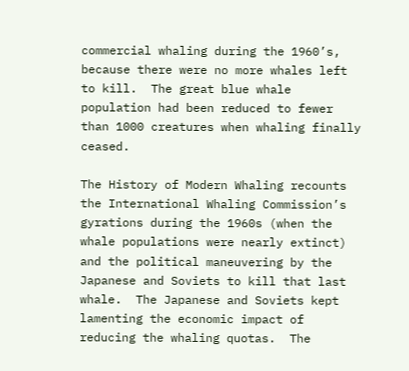commercial whaling during the 1960’s, because there were no more whales left to kill.  The great blue whale population had been reduced to fewer than 1000 creatures when whaling finally ceased.

The History of Modern Whaling recounts the International Whaling Commission’s gyrations during the 1960s (when the whale populations were nearly extinct) and the political maneuvering by the Japanese and Soviets to kill that last whale.  The Japanese and Soviets kept lamenting the economic impact of reducing the whaling quotas.  The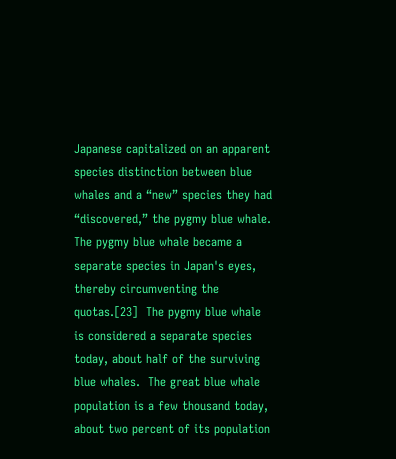Japanese capitalized on an apparent species distinction between blue whales and a “new” species they had “discovered,” the pygmy blue whale.  The pygmy blue whale became a separate species in Japan's eyes, thereby circumventing the quotas.[23]  The pygmy blue whale is considered a separate species today, about half of the surviving blue whales.  The great blue whale population is a few thousand today, about two percent of its population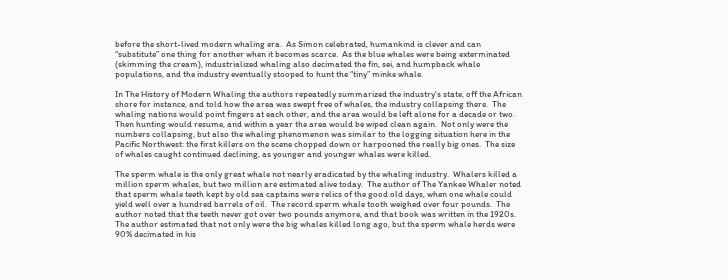before the short-lived modern whaling era.  As Simon celebrated, humankind is clever and can “substitute” one thing for another when it becomes scarce.  As the blue whales were being exterminated (skimming the cream), industrialized whaling also decimated the fin, sei, and humpback whale populations, and the industry eventually stooped to hunt the “tiny” minke whale.

In The History of Modern Whaling the authors repeatedly summarized the industry's state, off the African shore for instance, and told how the area was swept free of whales, the industry collapsing there.  The whaling nations would point fingers at each other, and the area would be left alone for a decade or two.  Then hunting would resume, and within a year the area would be wiped clean again.  Not only were the numbers collapsing, but also the whaling phenomenon was similar to the logging situation here in the Pacific Northwest: the first killers on the scene chopped down or harpooned the really big ones.  The size of whales caught continued declining, as younger and younger whales were killed.

The sperm whale is the only great whale not nearly eradicated by the whaling industry.  Whalers killed a million sperm whales, but two million are estimated alive today.  The author of The Yankee Whaler noted that sperm whale teeth kept by old sea captains were relics of the good old days, when one whale could yield well over a hundred barrels of oil.  The record sperm whale tooth weighed over four pounds.  The author noted that the teeth never got over two pounds anymore, and that book was written in the 1920s.  The author estimated that not only were the big whales killed long ago, but the sperm whale herds were 90% decimated in his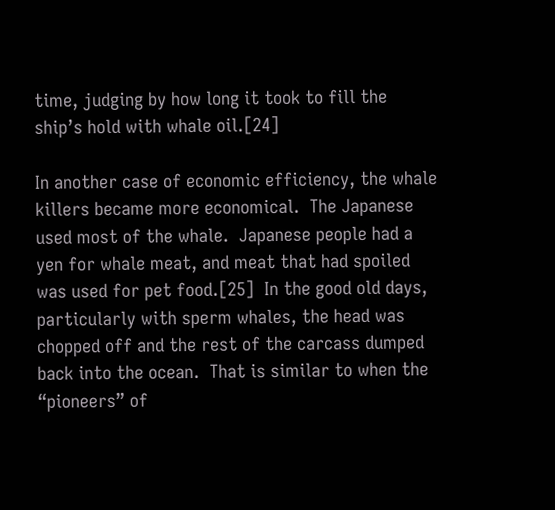time, judging by how long it took to fill the ship’s hold with whale oil.[24]

In another case of economic efficiency, the whale killers became more economical.  The Japanese used most of the whale.  Japanese people had a yen for whale meat, and meat that had spoiled was used for pet food.[25]  In the good old days, particularly with sperm whales, the head was chopped off and the rest of the carcass dumped back into the ocean.  That is similar to when the “pioneers” of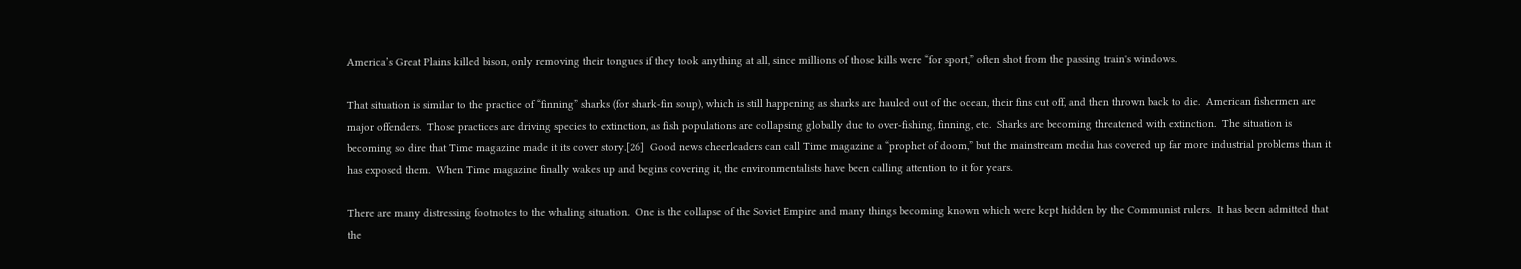America’s Great Plains killed bison, only removing their tongues if they took anything at all, since millions of those kills were “for sport,” often shot from the passing train's windows.

That situation is similar to the practice of “finning” sharks (for shark-fin soup), which is still happening as sharks are hauled out of the ocean, their fins cut off, and then thrown back to die.  American fishermen are major offenders.  Those practices are driving species to extinction, as fish populations are collapsing globally due to over-fishing, finning, etc.  Sharks are becoming threatened with extinction.  The situation is becoming so dire that Time magazine made it its cover story.[26]  Good news cheerleaders can call Time magazine a “prophet of doom,” but the mainstream media has covered up far more industrial problems than it has exposed them.  When Time magazine finally wakes up and begins covering it, the environmentalists have been calling attention to it for years.

There are many distressing footnotes to the whaling situation.  One is the collapse of the Soviet Empire and many things becoming known which were kept hidden by the Communist rulers.  It has been admitted that the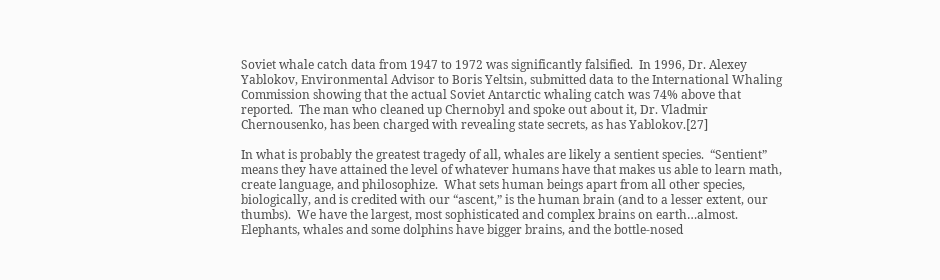Soviet whale catch data from 1947 to 1972 was significantly falsified.  In 1996, Dr. Alexey Yablokov, Environmental Advisor to Boris Yeltsin, submitted data to the International Whaling Commission showing that the actual Soviet Antarctic whaling catch was 74% above that reported.  The man who cleaned up Chernobyl and spoke out about it, Dr. Vladmir Chernousenko, has been charged with revealing state secrets, as has Yablokov.[27]

In what is probably the greatest tragedy of all, whales are likely a sentient species.  “Sentient” means they have attained the level of whatever humans have that makes us able to learn math, create language, and philosophize.  What sets human beings apart from all other species, biologically, and is credited with our “ascent,” is the human brain (and to a lesser extent, our thumbs).  We have the largest, most sophisticated and complex brains on earth…almost.  Elephants, whales and some dolphins have bigger brains, and the bottle-nosed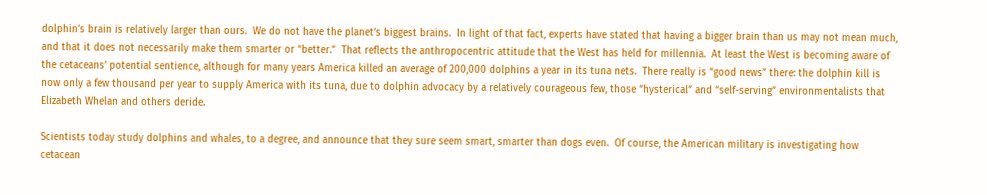dolphin’s brain is relatively larger than ours.  We do not have the planet’s biggest brains.  In light of that fact, experts have stated that having a bigger brain than us may not mean much, and that it does not necessarily make them smarter or “better.”  That reflects the anthropocentric attitude that the West has held for millennia.  At least the West is becoming aware of the cetaceans’ potential sentience, although for many years America killed an average of 200,000 dolphins a year in its tuna nets.  There really is “good news” there: the dolphin kill is now only a few thousand per year to supply America with its tuna, due to dolphin advocacy by a relatively courageous few, those “hysterical” and “self-serving” environmentalists that Elizabeth Whelan and others deride.

Scientists today study dolphins and whales, to a degree, and announce that they sure seem smart, smarter than dogs even.  Of course, the American military is investigating how cetacean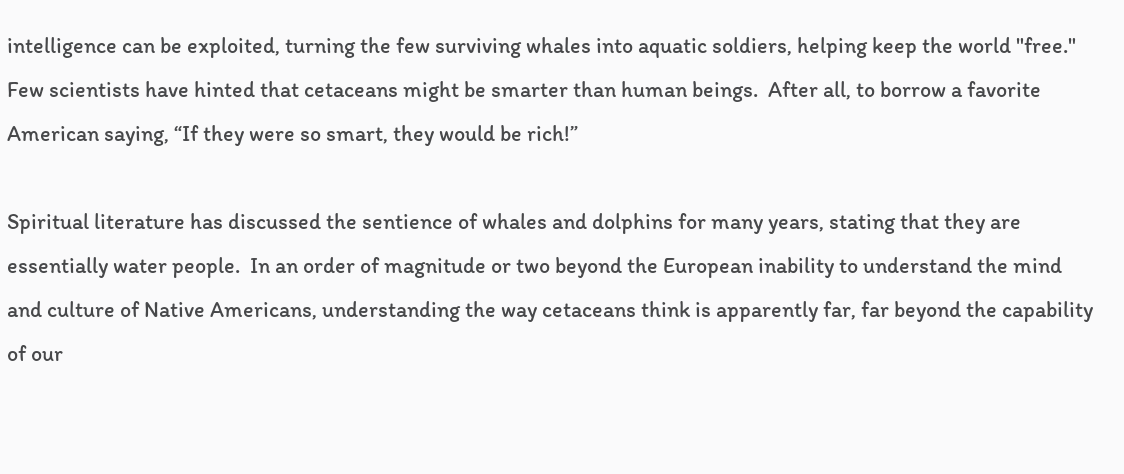intelligence can be exploited, turning the few surviving whales into aquatic soldiers, helping keep the world "free."  Few scientists have hinted that cetaceans might be smarter than human beings.  After all, to borrow a favorite American saying, “If they were so smart, they would be rich!”

Spiritual literature has discussed the sentience of whales and dolphins for many years, stating that they are essentially water people.  In an order of magnitude or two beyond the European inability to understand the mind and culture of Native Americans, understanding the way cetaceans think is apparently far, far beyond the capability of our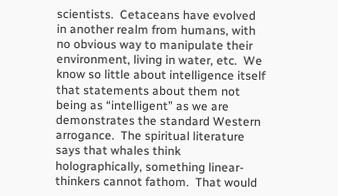scientists.  Cetaceans have evolved in another realm from humans, with no obvious way to manipulate their environment, living in water, etc.  We know so little about intelligence itself that statements about them not being as “intelligent” as we are demonstrates the standard Western arrogance.  The spiritual literature says that whales think holographically, something linear-thinkers cannot fathom.  That would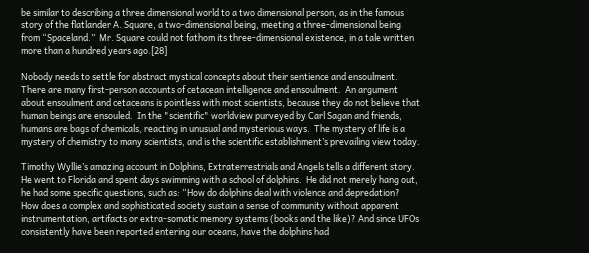be similar to describing a three dimensional world to a two dimensional person, as in the famous story of the flatlander A. Square, a two-dimensional being, meeting a three-dimensional being from “Spaceland.”  Mr. Square could not fathom its three-dimensional existence, in a tale written more than a hundred years ago.[28]

Nobody needs to settle for abstract mystical concepts about their sentience and ensoulment.  There are many first-person accounts of cetacean intelligence and ensoulment.  An argument about ensoulment and cetaceans is pointless with most scientists, because they do not believe that human beings are ensouled.  In the "scientific" worldview purveyed by Carl Sagan and friends, humans are bags of chemicals, reacting in unusual and mysterious ways.  The mystery of life is a mystery of chemistry to many scientists, and is the scientific establishment’s prevailing view today.

Timothy Wyllie’s amazing account in Dolphins, Extraterrestrials and Angels tells a different story.  He went to Florida and spent days swimming with a school of dolphins.  He did not merely hang out, he had some specific questions, such as: “How do dolphins deal with violence and depredation?  How does a complex and sophisticated society sustain a sense of community without apparent instrumentation, artifacts or extra-somatic memory systems (books and the like)? And since UFOs consistently have been reported entering our oceans, have the dolphins had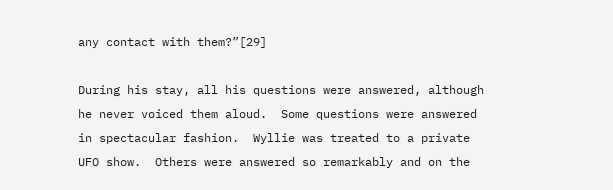any contact with them?”[29]

During his stay, all his questions were answered, although he never voiced them aloud.  Some questions were answered in spectacular fashion.  Wyllie was treated to a private UFO show.  Others were answered so remarkably and on the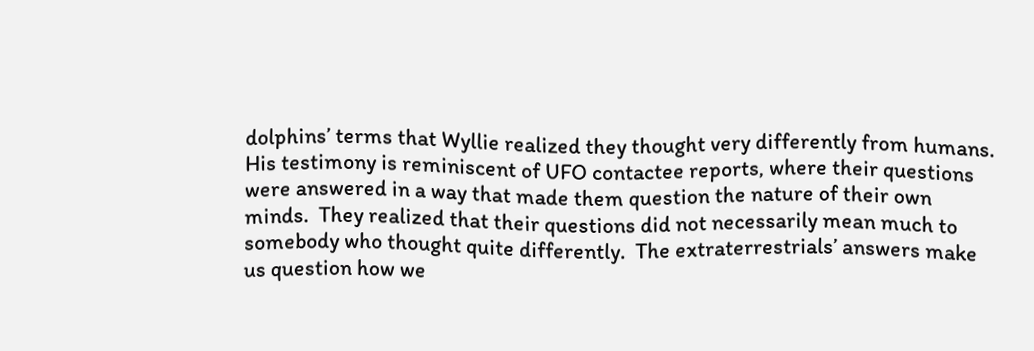dolphins’ terms that Wyllie realized they thought very differently from humans.  His testimony is reminiscent of UFO contactee reports, where their questions were answered in a way that made them question the nature of their own minds.  They realized that their questions did not necessarily mean much to somebody who thought quite differently.  The extraterrestrials’ answers make us question how we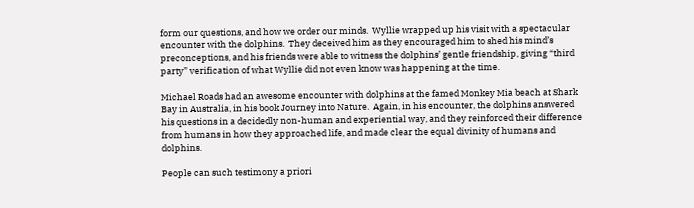form our questions, and how we order our minds.  Wyllie wrapped up his visit with a spectacular encounter with the dolphins.  They deceived him as they encouraged him to shed his mind’s preconceptions, and his friends were able to witness the dolphins’ gentle friendship, giving “third party” verification of what Wyllie did not even know was happening at the time.

Michael Roads had an awesome encounter with dolphins at the famed Monkey Mia beach at Shark Bay in Australia, in his book Journey into Nature.  Again, in his encounter, the dolphins answered his questions in a decidedly non-human and experiential way, and they reinforced their difference from humans in how they approached life, and made clear the equal divinity of humans and dolphins.

People can such testimony a priori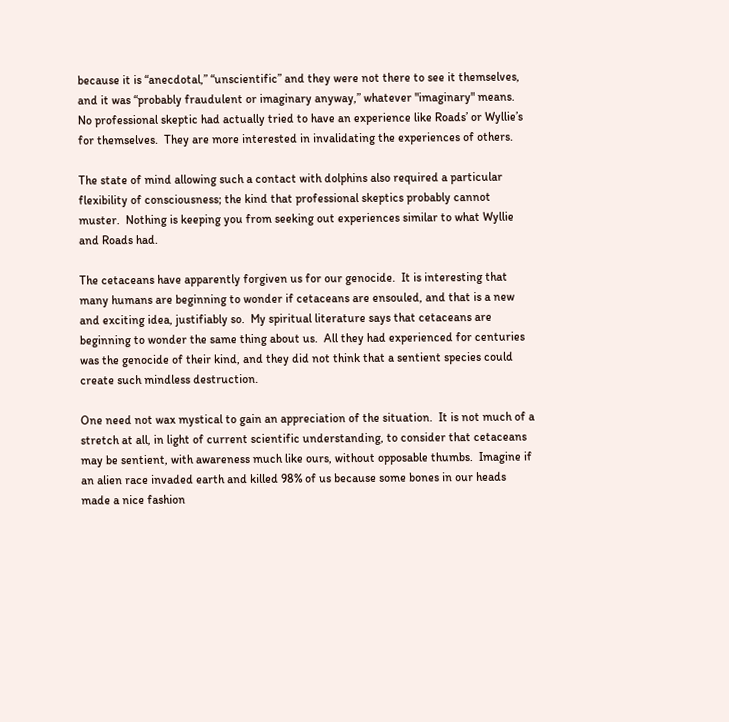because it is “anecdotal,” “unscientific” and they were not there to see it themselves, and it was “probably fraudulent or imaginary anyway,” whatever "imaginary" means.  No professional skeptic had actually tried to have an experience like Roads’ or Wyllie’s for themselves.  They are more interested in invalidating the experiences of others.

The state of mind allowing such a contact with dolphins also required a particular flexibility of consciousness; the kind that professional skeptics probably cannot muster.  Nothing is keeping you from seeking out experiences similar to what Wyllie and Roads had.

The cetaceans have apparently forgiven us for our genocide.  It is interesting that many humans are beginning to wonder if cetaceans are ensouled, and that is a new and exciting idea, justifiably so.  My spiritual literature says that cetaceans are beginning to wonder the same thing about us.  All they had experienced for centuries was the genocide of their kind, and they did not think that a sentient species could create such mindless destruction.

One need not wax mystical to gain an appreciation of the situation.  It is not much of a stretch at all, in light of current scientific understanding, to consider that cetaceans may be sentient, with awareness much like ours, without opposable thumbs.  Imagine if an alien race invaded earth and killed 98% of us because some bones in our heads made a nice fashion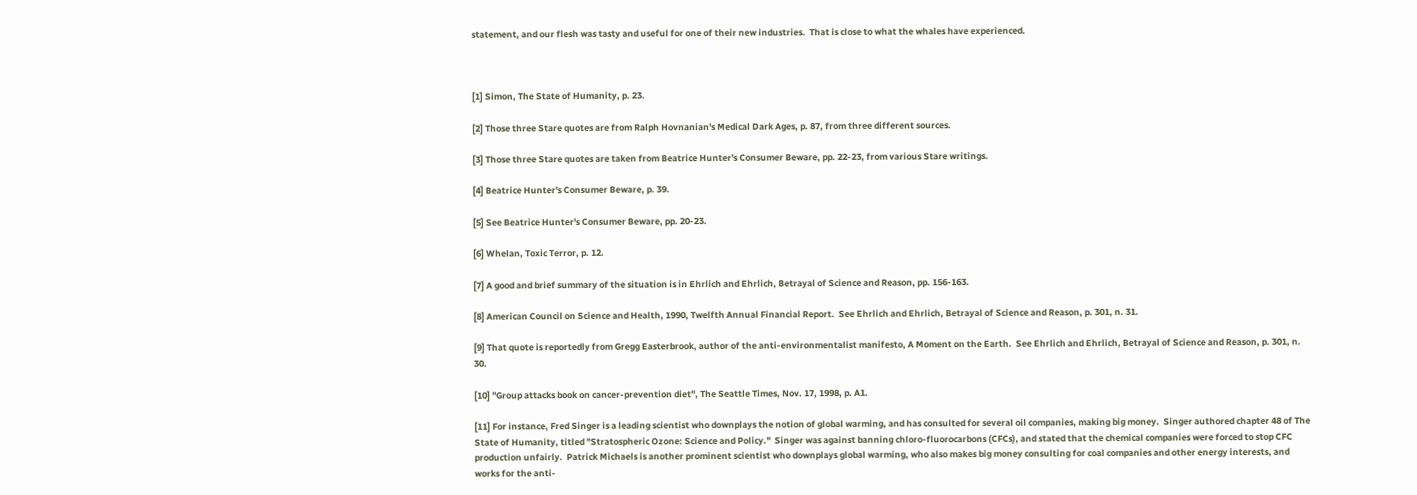statement, and our flesh was tasty and useful for one of their new industries.  That is close to what the whales have experienced.



[1] Simon, The State of Humanity, p. 23.

[2] Those three Stare quotes are from Ralph Hovnanian's Medical Dark Ages, p. 87, from three different sources.

[3] Those three Stare quotes are taken from Beatrice Hunter's Consumer Beware, pp. 22-23, from various Stare writings.

[4] Beatrice Hunter's Consumer Beware, p. 39.

[5] See Beatrice Hunter's Consumer Beware, pp. 20-23.

[6] Whelan, Toxic Terror, p. 12.

[7] A good and brief summary of the situation is in Ehrlich and Ehrlich, Betrayal of Science and Reason, pp. 156-163.

[8] American Council on Science and Health, 1990, Twelfth Annual Financial Report.  See Ehrlich and Ehrlich, Betrayal of Science and Reason, p. 301, n. 31.

[9] That quote is reportedly from Gregg Easterbrook, author of the anti-environmentalist manifesto, A Moment on the Earth.  See Ehrlich and Ehrlich, Betrayal of Science and Reason, p. 301, n. 30.

[10] "Group attacks book on cancer-prevention diet", The Seattle Times, Nov. 17, 1998, p. A1.

[11] For instance, Fred Singer is a leading scientist who downplays the notion of global warming, and has consulted for several oil companies, making big money.  Singer authored chapter 48 of The State of Humanity, titled "Stratospheric Ozone: Science and Policy."  Singer was against banning chloro-fluorocarbons (CFCs), and stated that the chemical companies were forced to stop CFC production unfairly.  Patrick Michaels is another prominent scientist who downplays global warming, who also makes big money consulting for coal companies and other energy interests, and works for the anti-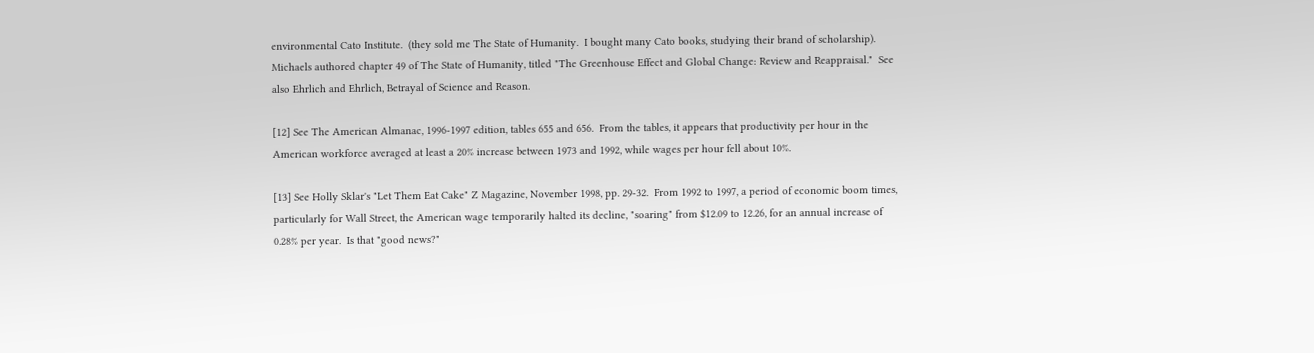environmental Cato Institute.  (they sold me The State of Humanity.  I bought many Cato books, studying their brand of scholarship).  Michaels authored chapter 49 of The State of Humanity, titled "The Greenhouse Effect and Global Change: Review and Reappraisal."  See also Ehrlich and Ehrlich, Betrayal of Science and Reason.

[12] See The American Almanac, 1996-1997 edition, tables 655 and 656.  From the tables, it appears that productivity per hour in the American workforce averaged at least a 20% increase between 1973 and 1992, while wages per hour fell about 10%.

[13] See Holly Sklar's "Let Them Eat Cake" Z Magazine, November 1998, pp. 29-32.  From 1992 to 1997, a period of economic boom times, particularly for Wall Street, the American wage temporarily halted its decline, "soaring" from $12.09 to 12.26, for an annual increase of 0.28% per year.  Is that "good news?"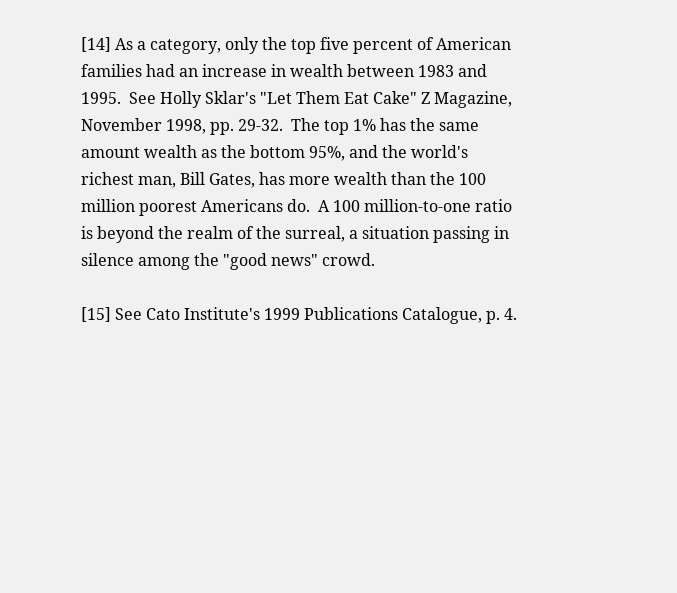[14] As a category, only the top five percent of American families had an increase in wealth between 1983 and 1995.  See Holly Sklar's "Let Them Eat Cake" Z Magazine, November 1998, pp. 29-32.  The top 1% has the same amount wealth as the bottom 95%, and the world's richest man, Bill Gates, has more wealth than the 100 million poorest Americans do.  A 100 million-to-one ratio is beyond the realm of the surreal, a situation passing in silence among the "good news" crowd.

[15] See Cato Institute's 1999 Publications Catalogue, p. 4.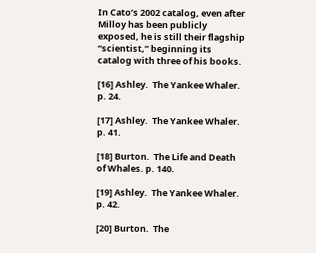In Cato’s 2002 catalog, even after Milloy has been publicly exposed, he is still their flagship “scientist,” beginning its catalog with three of his books.

[16] Ashley.  The Yankee Whaler.  p. 24.

[17] Ashley.  The Yankee Whaler.  p. 41.

[18] Burton.  The Life and Death of Whales. p. 140.

[19] Ashley.  The Yankee Whaler.  p. 42.

[20] Burton.  The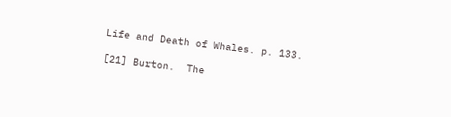Life and Death of Whales. p. 133.

[21] Burton.  The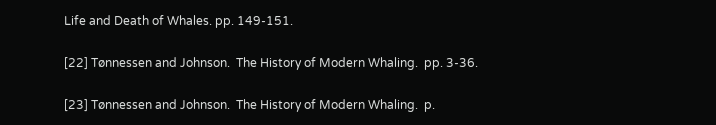Life and Death of Whales. pp. 149-151.

[22] Tønnessen and Johnson.  The History of Modern Whaling.  pp. 3-36.

[23] Tønnessen and Johnson.  The History of Modern Whaling.  p.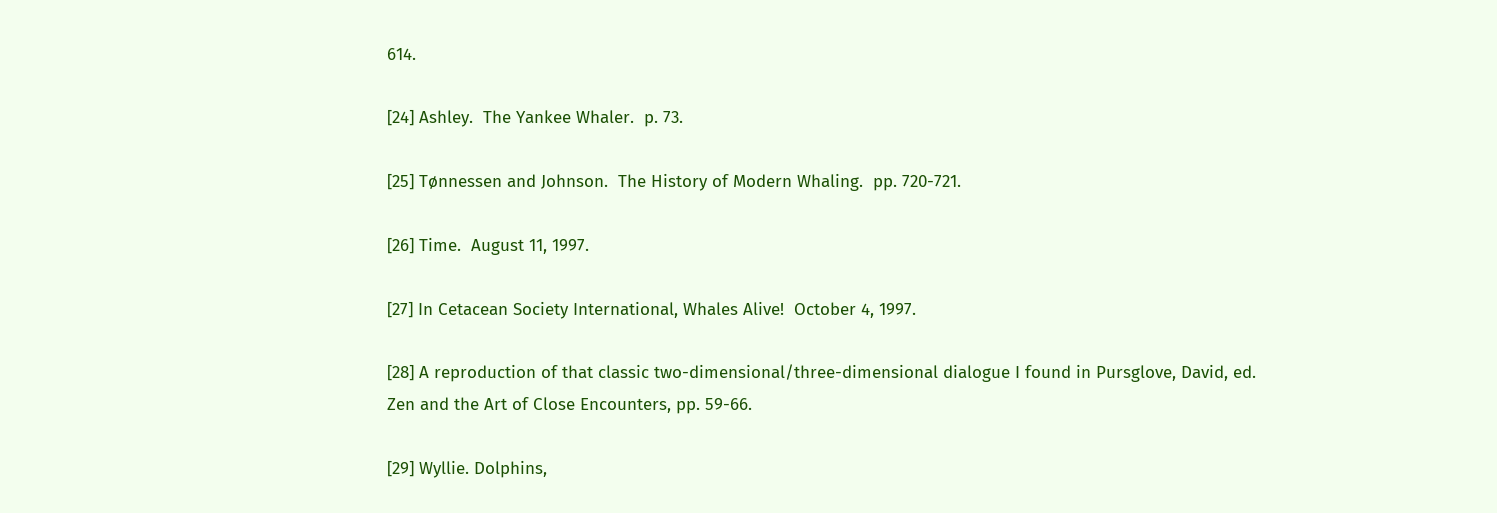614.

[24] Ashley.  The Yankee Whaler.  p. 73.

[25] Tønnessen and Johnson.  The History of Modern Whaling.  pp. 720-721.

[26] Time.  August 11, 1997.

[27] In Cetacean Society International, Whales Alive!  October 4, 1997.

[28] A reproduction of that classic two-dimensional/three-dimensional dialogue I found in Pursglove, David, ed. Zen and the Art of Close Encounters, pp. 59-66.

[29] Wyllie. Dolphins,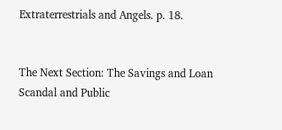Extraterrestrials and Angels. p. 18.


The Next Section: The Savings and Loan Scandal and Public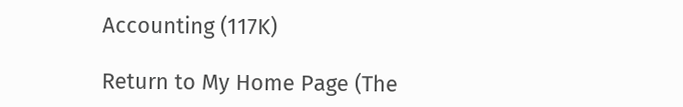Accounting (117K)

Return to My Home Page (The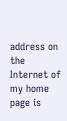address on the Internet of my home page is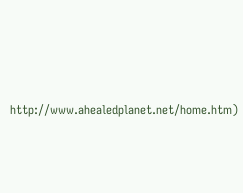http://www.ahealedplanet.net/home.htm)